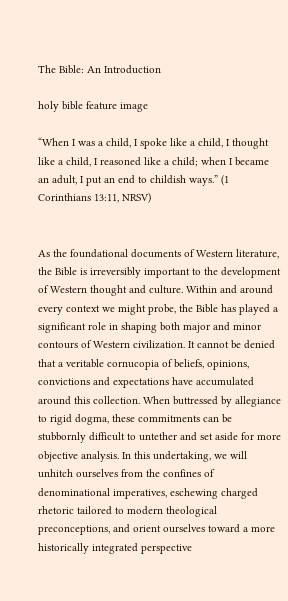The Bible: An Introduction

holy bible feature image

“When I was a child, I spoke like a child, I thought like a child, I reasoned like a child; when I became an adult, I put an end to childish ways.” (1 Corinthians 13:11, NRSV)


As the foundational documents of Western literature, the Bible is irreversibly important to the development of Western thought and culture. Within and around every context we might probe, the Bible has played a significant role in shaping both major and minor contours of Western civilization. It cannot be denied that a veritable cornucopia of beliefs, opinions, convictions and expectations have accumulated around this collection. When buttressed by allegiance to rigid dogma, these commitments can be stubbornly difficult to untether and set aside for more objective analysis. In this undertaking, we will unhitch ourselves from the confines of denominational imperatives, eschewing charged rhetoric tailored to modern theological preconceptions, and orient ourselves toward a more historically integrated perspective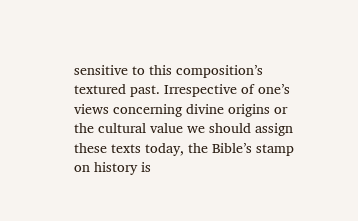sensitive to this composition’s textured past. Irrespective of one’s views concerning divine origins or the cultural value we should assign these texts today, the Bible’s stamp on history is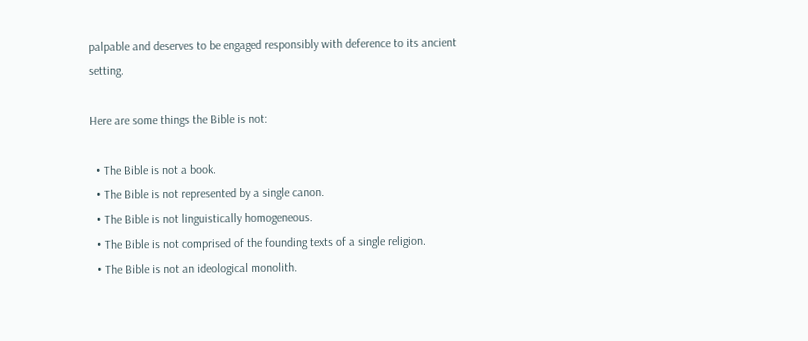palpable and deserves to be engaged responsibly with deference to its ancient setting.

Here are some things the Bible is not:

  • The Bible is not a book.
  • The Bible is not represented by a single canon.
  • The Bible is not linguistically homogeneous.
  • The Bible is not comprised of the founding texts of a single religion.
  • The Bible is not an ideological monolith.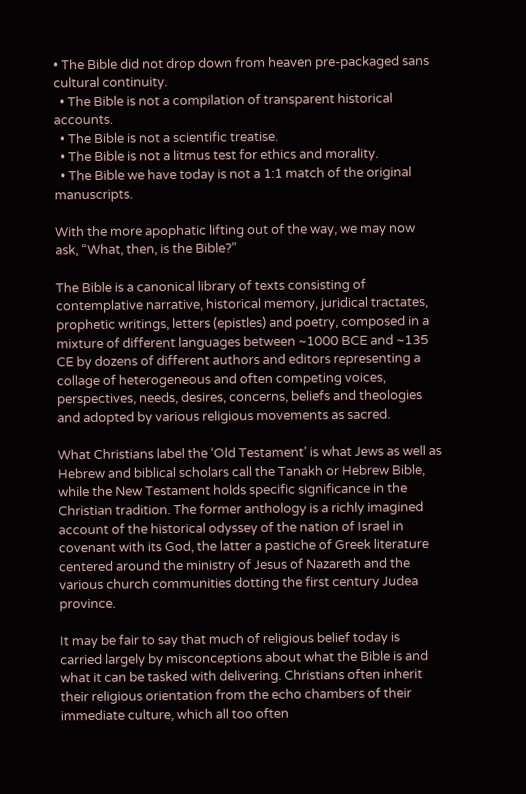• The Bible did not drop down from heaven pre-packaged sans cultural continuity.
  • The Bible is not a compilation of transparent historical accounts.
  • The Bible is not a scientific treatise.
  • The Bible is not a litmus test for ethics and morality.
  • The Bible we have today is not a 1:1 match of the original manuscripts.

With the more apophatic lifting out of the way, we may now ask, “What, then, is the Bible?”

The Bible is a canonical library of texts consisting of contemplative narrative, historical memory, juridical tractates, prophetic writings, letters (epistles) and poetry, composed in a mixture of different languages between ~1000 BCE and ~135 CE by dozens of different authors and editors representing a collage of heterogeneous and often competing voices, perspectives, needs, desires, concerns, beliefs and theologies and adopted by various religious movements as sacred.

What Christians label the ‘Old Testament’ is what Jews as well as Hebrew and biblical scholars call the Tanakh or Hebrew Bible, while the New Testament holds specific significance in the Christian tradition. The former anthology is a richly imagined account of the historical odyssey of the nation of Israel in covenant with its God, the latter a pastiche of Greek literature centered around the ministry of Jesus of Nazareth and the various church communities dotting the first century Judea province.

It may be fair to say that much of religious belief today is carried largely by misconceptions about what the Bible is and what it can be tasked with delivering. Christians often inherit their religious orientation from the echo chambers of their immediate culture, which all too often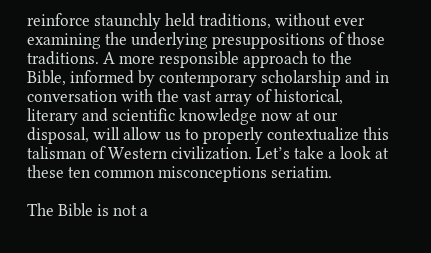reinforce staunchly held traditions, without ever examining the underlying presuppositions of those traditions. A more responsible approach to the Bible, informed by contemporary scholarship and in conversation with the vast array of historical, literary and scientific knowledge now at our disposal, will allow us to properly contextualize this talisman of Western civilization. Let’s take a look at these ten common misconceptions seriatim.

The Bible is not a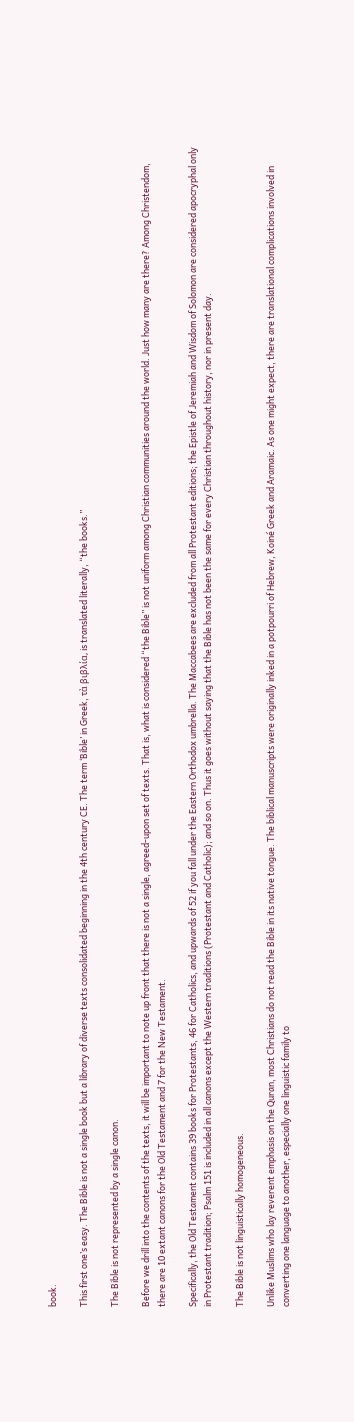book.

This first one’s easy. The Bible is not a single book but a library of diverse texts consolidated beginning in the 4th century CE. The term ‘Bible’ in Greek, τὰ βιβλία, is translated literally, “the books.”

The Bible is not represented by a single canon.

Before we drill into the contents of the texts, it will be important to note up front that there is not a single, agreed-upon set of texts. That is, what is considered “the Bible” is not uniform among Christian communities around the world. Just how many are there? Among Christendom, there are 10 extant canons for the Old Testament and 7 for the New Testament.

Specifically, the Old Testament contains 39 books for Protestants, 46 for Catholics, and upwards of 52 if you fall under the Eastern Orthodox umbrella. The Maccabees are excluded from all Protestant editions; the Epistle of Jeremiah and Wisdom of Solomon are considered apocryphal only in Protestant tradition; Psalm 151 is included in all canons except the Western traditions (Protestant and Catholic); and so on. Thus it goes without saying that the Bible has not been the same for every Christian throughout history, nor in present day.

The Bible is not linguistically homogeneous.

Unlike Muslims who lay reverent emphasis on the Quran, most Christians do not read the Bible in its native tongue. The biblical manuscripts were originally inked in a potpourri of Hebrew, Koiné Greek and Aramaic. As one might expect, there are translational complications involved in converting one language to another, especially one linguistic family to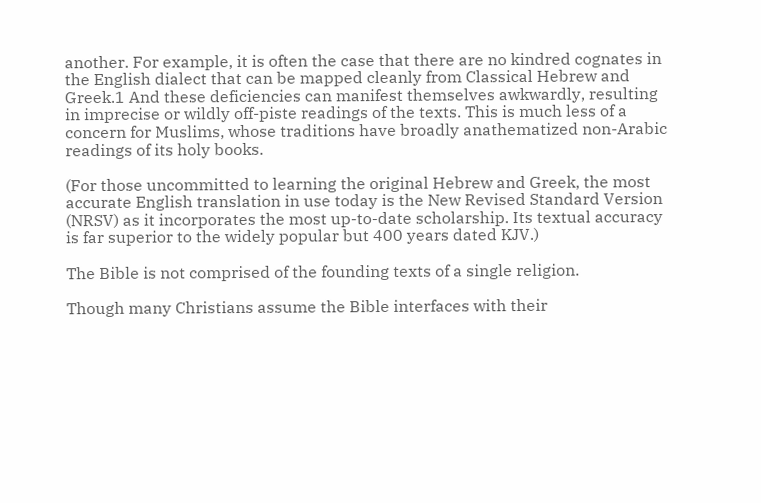another. For example, it is often the case that there are no kindred cognates in the English dialect that can be mapped cleanly from Classical Hebrew and Greek.1 And these deficiencies can manifest themselves awkwardly, resulting in imprecise or wildly off-piste readings of the texts. This is much less of a concern for Muslims, whose traditions have broadly anathematized non-Arabic readings of its holy books.

(For those uncommitted to learning the original Hebrew and Greek, the most accurate English translation in use today is the New Revised Standard Version (NRSV) as it incorporates the most up-to-date scholarship. Its textual accuracy is far superior to the widely popular but 400 years dated KJV.)

The Bible is not comprised of the founding texts of a single religion.

Though many Christians assume the Bible interfaces with their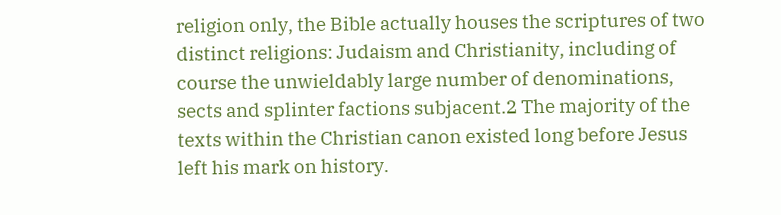religion only, the Bible actually houses the scriptures of two distinct religions: Judaism and Christianity, including of course the unwieldably large number of denominations, sects and splinter factions subjacent.2 The majority of the texts within the Christian canon existed long before Jesus left his mark on history.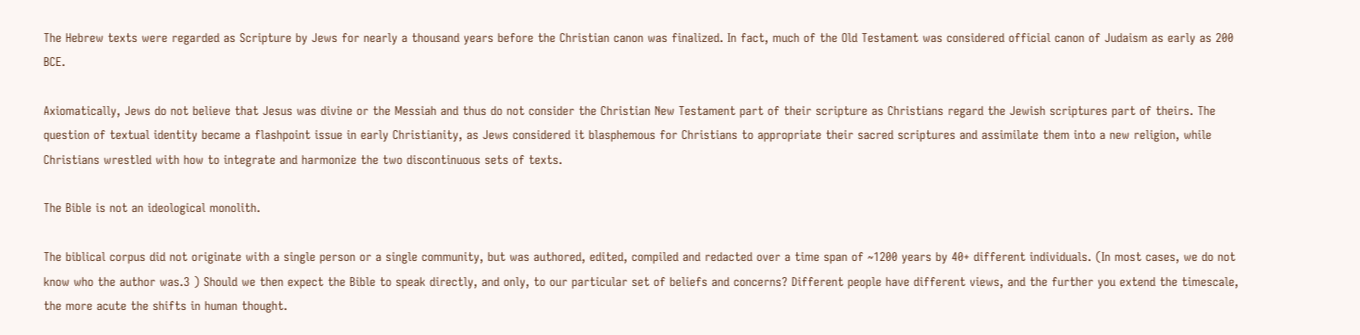The Hebrew texts were regarded as Scripture by Jews for nearly a thousand years before the Christian canon was finalized. In fact, much of the Old Testament was considered official canon of Judaism as early as 200 BCE.

Axiomatically, Jews do not believe that Jesus was divine or the Messiah and thus do not consider the Christian New Testament part of their scripture as Christians regard the Jewish scriptures part of theirs. The question of textual identity became a flashpoint issue in early Christianity, as Jews considered it blasphemous for Christians to appropriate their sacred scriptures and assimilate them into a new religion, while Christians wrestled with how to integrate and harmonize the two discontinuous sets of texts.

The Bible is not an ideological monolith.

The biblical corpus did not originate with a single person or a single community, but was authored, edited, compiled and redacted over a time span of ~1200 years by 40+ different individuals. (In most cases, we do not know who the author was.3 ) Should we then expect the Bible to speak directly, and only, to our particular set of beliefs and concerns? Different people have different views, and the further you extend the timescale, the more acute the shifts in human thought.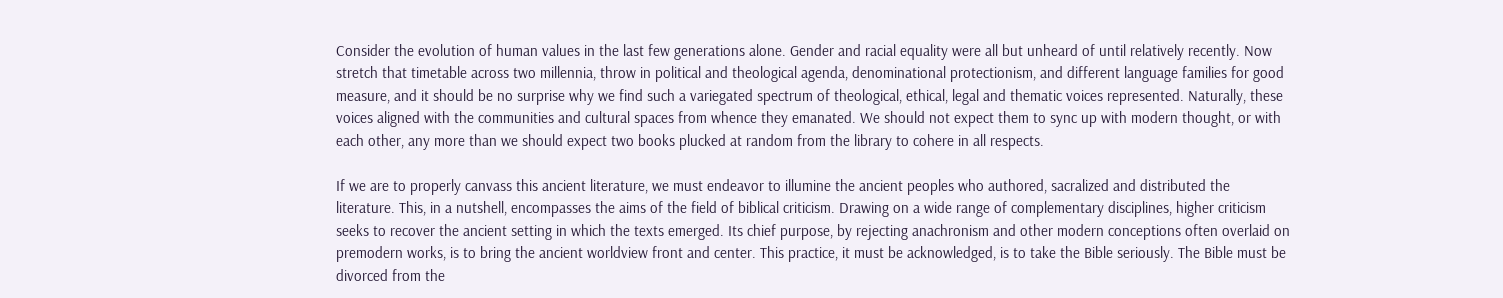Consider the evolution of human values in the last few generations alone. Gender and racial equality were all but unheard of until relatively recently. Now stretch that timetable across two millennia, throw in political and theological agenda, denominational protectionism, and different language families for good measure, and it should be no surprise why we find such a variegated spectrum of theological, ethical, legal and thematic voices represented. Naturally, these voices aligned with the communities and cultural spaces from whence they emanated. We should not expect them to sync up with modern thought, or with each other, any more than we should expect two books plucked at random from the library to cohere in all respects.

If we are to properly canvass this ancient literature, we must endeavor to illumine the ancient peoples who authored, sacralized and distributed the literature. This, in a nutshell, encompasses the aims of the field of biblical criticism. Drawing on a wide range of complementary disciplines, higher criticism seeks to recover the ancient setting in which the texts emerged. Its chief purpose, by rejecting anachronism and other modern conceptions often overlaid on premodern works, is to bring the ancient worldview front and center. This practice, it must be acknowledged, is to take the Bible seriously. The Bible must be divorced from the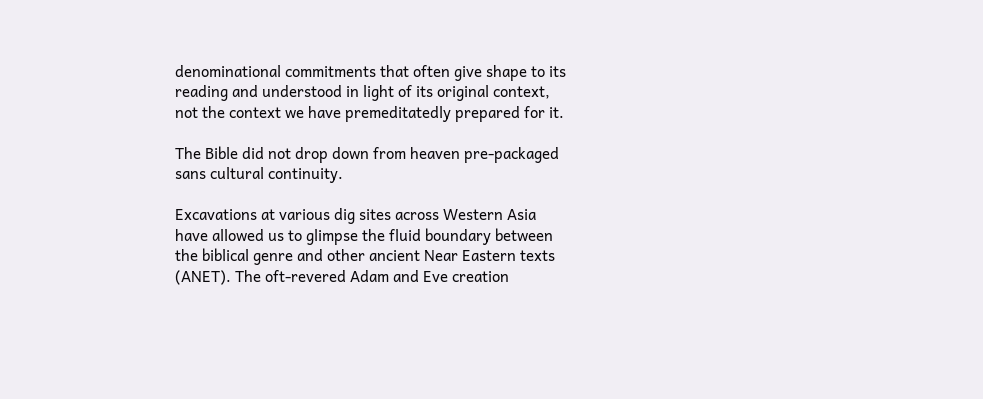denominational commitments that often give shape to its reading and understood in light of its original context, not the context we have premeditatedly prepared for it.

The Bible did not drop down from heaven pre-packaged sans cultural continuity.

Excavations at various dig sites across Western Asia have allowed us to glimpse the fluid boundary between the biblical genre and other ancient Near Eastern texts (ANET). The oft-revered Adam and Eve creation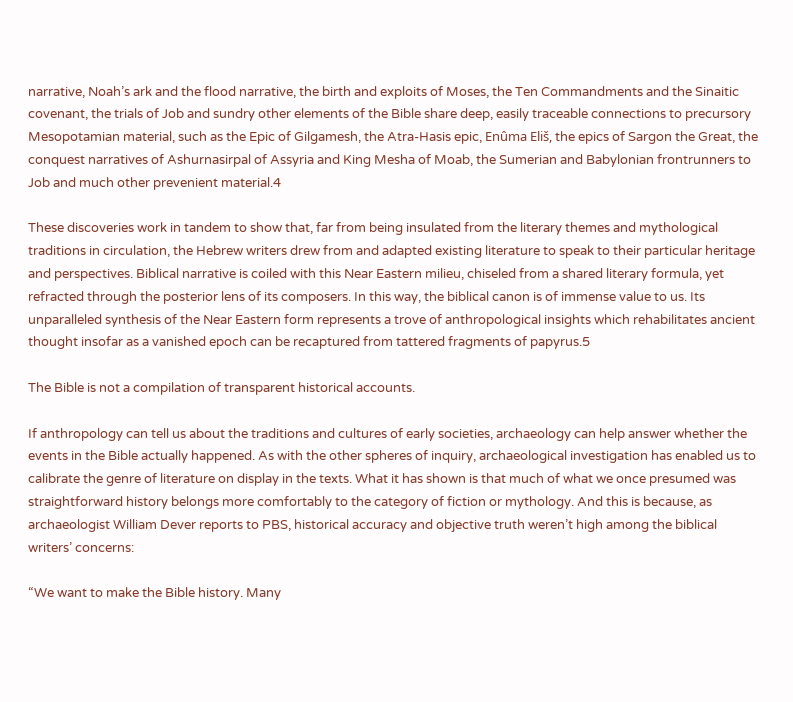narrative, Noah’s ark and the flood narrative, the birth and exploits of Moses, the Ten Commandments and the Sinaitic covenant, the trials of Job and sundry other elements of the Bible share deep, easily traceable connections to precursory Mesopotamian material, such as the Epic of Gilgamesh, the Atra-Hasis epic, Enûma Eliš, the epics of Sargon the Great, the conquest narratives of Ashurnasirpal of Assyria and King Mesha of Moab, the Sumerian and Babylonian frontrunners to Job and much other prevenient material.4

These discoveries work in tandem to show that, far from being insulated from the literary themes and mythological traditions in circulation, the Hebrew writers drew from and adapted existing literature to speak to their particular heritage and perspectives. Biblical narrative is coiled with this Near Eastern milieu, chiseled from a shared literary formula, yet refracted through the posterior lens of its composers. In this way, the biblical canon is of immense value to us. Its unparalleled synthesis of the Near Eastern form represents a trove of anthropological insights which rehabilitates ancient thought insofar as a vanished epoch can be recaptured from tattered fragments of papyrus.5

The Bible is not a compilation of transparent historical accounts.

If anthropology can tell us about the traditions and cultures of early societies, archaeology can help answer whether the events in the Bible actually happened. As with the other spheres of inquiry, archaeological investigation has enabled us to calibrate the genre of literature on display in the texts. What it has shown is that much of what we once presumed was straightforward history belongs more comfortably to the category of fiction or mythology. And this is because, as archaeologist William Dever reports to PBS, historical accuracy and objective truth weren’t high among the biblical writers’ concerns:

“We want to make the Bible history. Many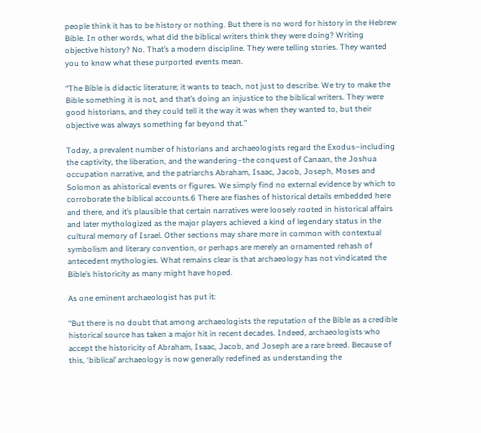people think it has to be history or nothing. But there is no word for history in the Hebrew Bible. In other words, what did the biblical writers think they were doing? Writing objective history? No. That’s a modern discipline. They were telling stories. They wanted you to know what these purported events mean.

“The Bible is didactic literature; it wants to teach, not just to describe. We try to make the Bible something it is not, and that’s doing an injustice to the biblical writers. They were good historians, and they could tell it the way it was when they wanted to, but their objective was always something far beyond that.”

Today, a prevalent number of historians and archaeologists regard the Exodus–including the captivity, the liberation, and the wandering–the conquest of Canaan, the Joshua occupation narrative, and the patriarchs Abraham, Isaac, Jacob, Joseph, Moses and Solomon as ahistorical events or figures. We simply find no external evidence by which to corroborate the biblical accounts.6 There are flashes of historical details embedded here and there, and it’s plausible that certain narratives were loosely rooted in historical affairs and later mythologized as the major players achieved a kind of legendary status in the cultural memory of Israel. Other sections may share more in common with contextual symbolism and literary convention, or perhaps are merely an ornamented rehash of antecedent mythologies. What remains clear is that archaeology has not vindicated the Bible’s historicity as many might have hoped.

As one eminent archaeologist has put it:

“But there is no doubt that among archaeologists the reputation of the Bible as a credible historical source has taken a major hit in recent decades. Indeed, archaeologists who accept the historicity of Abraham, Isaac, Jacob, and Joseph are a rare breed. Because of this, ‘biblical’ archaeology is now generally redefined as understanding the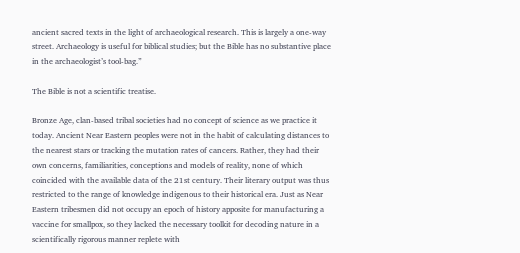ancient sacred texts in the light of archaeological research. This is largely a one-way street. Archaeology is useful for biblical studies; but the Bible has no substantive place in the archaeologist’s tool-bag.”

The Bible is not a scientific treatise.

Bronze Age, clan-based tribal societies had no concept of science as we practice it today. Ancient Near Eastern peoples were not in the habit of calculating distances to the nearest stars or tracking the mutation rates of cancers. Rather, they had their own concerns, familiarities, conceptions and models of reality, none of which coincided with the available data of the 21st century. Their literary output was thus restricted to the range of knowledge indigenous to their historical era. Just as Near Eastern tribesmen did not occupy an epoch of history apposite for manufacturing a vaccine for smallpox, so they lacked the necessary toolkit for decoding nature in a scientifically rigorous manner replete with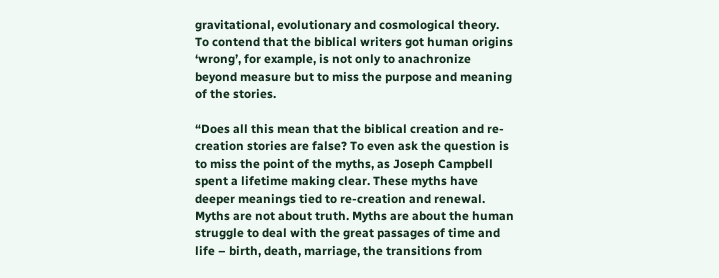gravitational, evolutionary and cosmological theory. To contend that the biblical writers got human origins ‘wrong’, for example, is not only to anachronize beyond measure but to miss the purpose and meaning of the stories.

“Does all this mean that the biblical creation and re-creation stories are false? To even ask the question is to miss the point of the myths, as Joseph Campbell spent a lifetime making clear. These myths have deeper meanings tied to re-creation and renewal. Myths are not about truth. Myths are about the human struggle to deal with the great passages of time and life – birth, death, marriage, the transitions from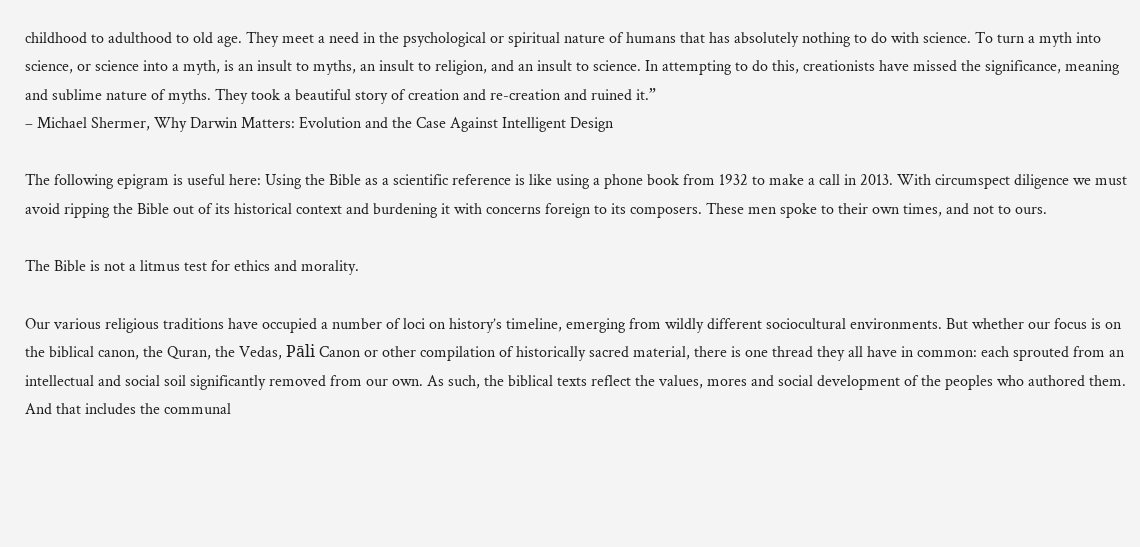childhood to adulthood to old age. They meet a need in the psychological or spiritual nature of humans that has absolutely nothing to do with science. To turn a myth into science, or science into a myth, is an insult to myths, an insult to religion, and an insult to science. In attempting to do this, creationists have missed the significance, meaning and sublime nature of myths. They took a beautiful story of creation and re-creation and ruined it.”
– Michael Shermer, Why Darwin Matters: Evolution and the Case Against Intelligent Design

The following epigram is useful here: Using the Bible as a scientific reference is like using a phone book from 1932 to make a call in 2013. With circumspect diligence we must avoid ripping the Bible out of its historical context and burdening it with concerns foreign to its composers. These men spoke to their own times, and not to ours.

The Bible is not a litmus test for ethics and morality.

Our various religious traditions have occupied a number of loci on history’s timeline, emerging from wildly different sociocultural environments. But whether our focus is on the biblical canon, the Quran, the Vedas, Pāli Canon or other compilation of historically sacred material, there is one thread they all have in common: each sprouted from an intellectual and social soil significantly removed from our own. As such, the biblical texts reflect the values, mores and social development of the peoples who authored them. And that includes the communal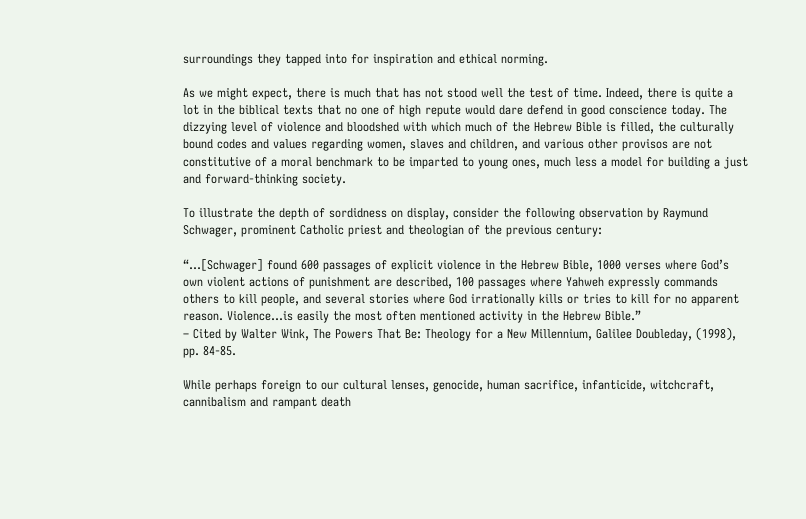surroundings they tapped into for inspiration and ethical norming.

As we might expect, there is much that has not stood well the test of time. Indeed, there is quite a lot in the biblical texts that no one of high repute would dare defend in good conscience today. The dizzying level of violence and bloodshed with which much of the Hebrew Bible is filled, the culturally bound codes and values regarding women, slaves and children, and various other provisos are not constitutive of a moral benchmark to be imparted to young ones, much less a model for building a just and forward-thinking society.

To illustrate the depth of sordidness on display, consider the following observation by Raymund Schwager, prominent Catholic priest and theologian of the previous century:

“…[Schwager] found 600 passages of explicit violence in the Hebrew Bible, 1000 verses where God’s own violent actions of punishment are described, 100 passages where Yahweh expressly commands others to kill people, and several stories where God irrationally kills or tries to kill for no apparent reason. Violence…is easily the most often mentioned activity in the Hebrew Bible.”
– Cited by Walter Wink, The Powers That Be: Theology for a New Millennium, Galilee Doubleday, (1998), pp. 84-85.

While perhaps foreign to our cultural lenses, genocide, human sacrifice, infanticide, witchcraft, cannibalism and rampant death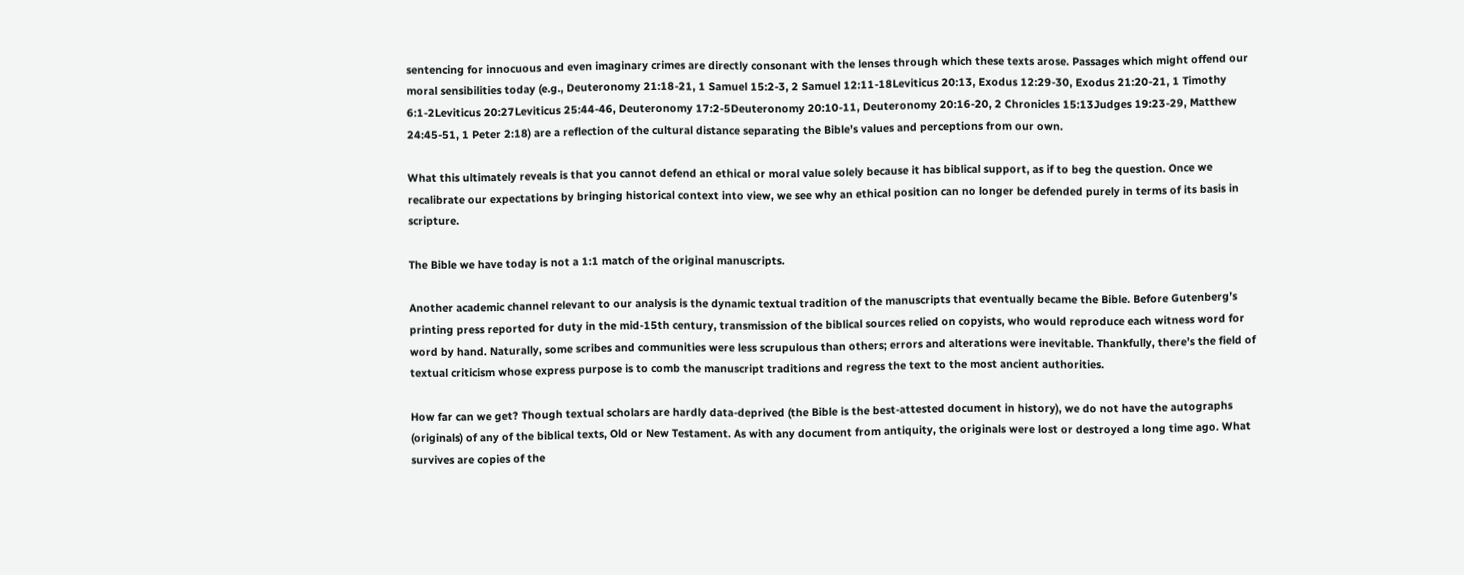sentencing for innocuous and even imaginary crimes are directly consonant with the lenses through which these texts arose. Passages which might offend our moral sensibilities today (e.g., Deuteronomy 21:18-21, 1 Samuel 15:2-3, 2 Samuel 12:11-18Leviticus 20:13, Exodus 12:29-30, Exodus 21:20-21, 1 Timothy 6:1-2Leviticus 20:27Leviticus 25:44-46, Deuteronomy 17:2-5Deuteronomy 20:10-11, Deuteronomy 20:16-20, 2 Chronicles 15:13Judges 19:23-29, Matthew 24:45-51, 1 Peter 2:18) are a reflection of the cultural distance separating the Bible’s values and perceptions from our own.

What this ultimately reveals is that you cannot defend an ethical or moral value solely because it has biblical support, as if to beg the question. Once we recalibrate our expectations by bringing historical context into view, we see why an ethical position can no longer be defended purely in terms of its basis in scripture.

The Bible we have today is not a 1:1 match of the original manuscripts.

Another academic channel relevant to our analysis is the dynamic textual tradition of the manuscripts that eventually became the Bible. Before Gutenberg’s printing press reported for duty in the mid-15th century, transmission of the biblical sources relied on copyists, who would reproduce each witness word for word by hand. Naturally, some scribes and communities were less scrupulous than others; errors and alterations were inevitable. Thankfully, there’s the field of textual criticism whose express purpose is to comb the manuscript traditions and regress the text to the most ancient authorities.

How far can we get? Though textual scholars are hardly data-deprived (the Bible is the best-attested document in history), we do not have the autographs (originals) of any of the biblical texts, Old or New Testament. As with any document from antiquity, the originals were lost or destroyed a long time ago. What survives are copies of the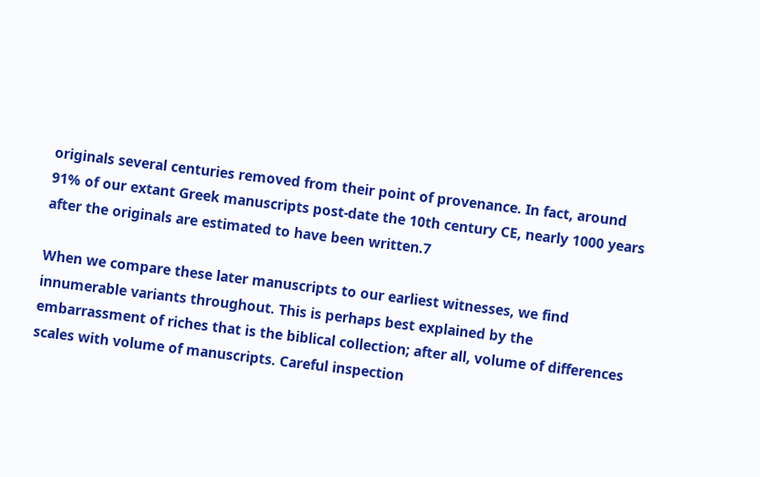originals several centuries removed from their point of provenance. In fact, around 91% of our extant Greek manuscripts post-date the 10th century CE, nearly 1000 years after the originals are estimated to have been written.7

When we compare these later manuscripts to our earliest witnesses, we find innumerable variants throughout. This is perhaps best explained by the embarrassment of riches that is the biblical collection; after all, volume of differences scales with volume of manuscripts. Careful inspection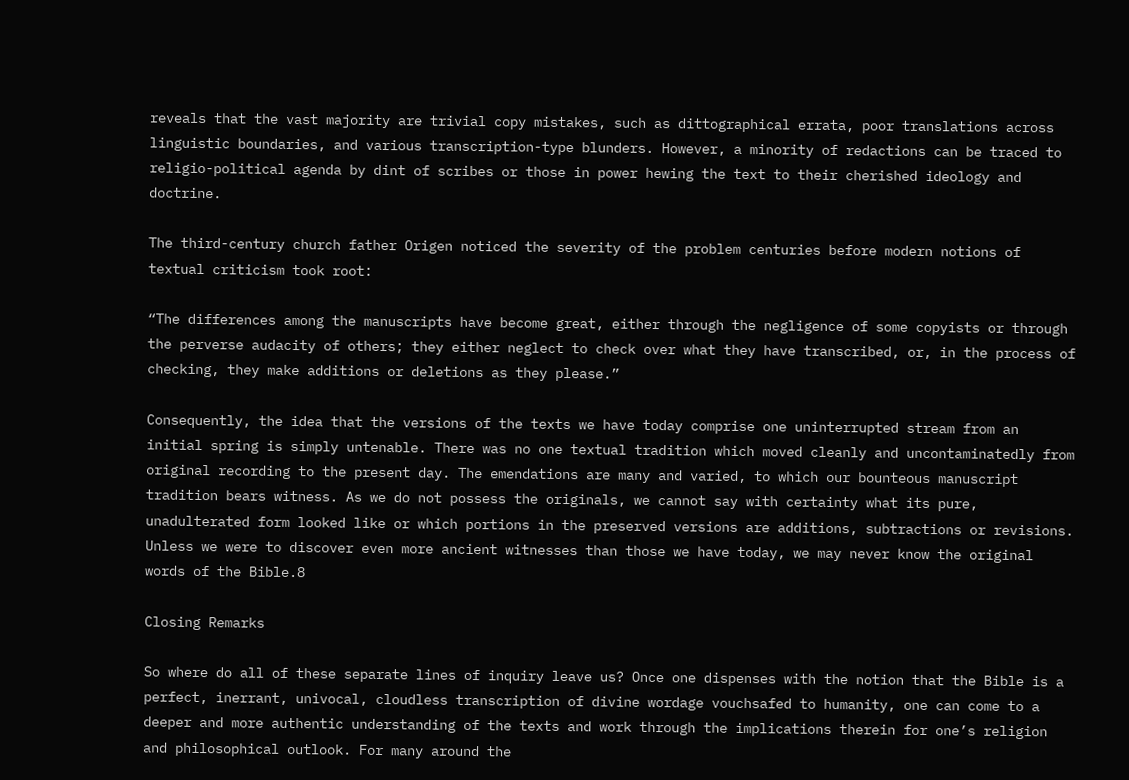reveals that the vast majority are trivial copy mistakes, such as dittographical errata, poor translations across linguistic boundaries, and various transcription-type blunders. However, a minority of redactions can be traced to religio-political agenda by dint of scribes or those in power hewing the text to their cherished ideology and doctrine.

The third-century church father Origen noticed the severity of the problem centuries before modern notions of textual criticism took root:

“The differences among the manuscripts have become great, either through the negligence of some copyists or through the perverse audacity of others; they either neglect to check over what they have transcribed, or, in the process of checking, they make additions or deletions as they please.”

Consequently, the idea that the versions of the texts we have today comprise one uninterrupted stream from an initial spring is simply untenable. There was no one textual tradition which moved cleanly and uncontaminatedly from original recording to the present day. The emendations are many and varied, to which our bounteous manuscript tradition bears witness. As we do not possess the originals, we cannot say with certainty what its pure, unadulterated form looked like or which portions in the preserved versions are additions, subtractions or revisions. Unless we were to discover even more ancient witnesses than those we have today, we may never know the original words of the Bible.8

Closing Remarks

So where do all of these separate lines of inquiry leave us? Once one dispenses with the notion that the Bible is a perfect, inerrant, univocal, cloudless transcription of divine wordage vouchsafed to humanity, one can come to a deeper and more authentic understanding of the texts and work through the implications therein for one’s religion and philosophical outlook. For many around the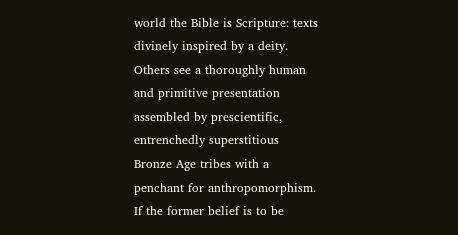world the Bible is Scripture: texts divinely inspired by a deity. Others see a thoroughly human and primitive presentation assembled by prescientific, entrenchedly superstitious Bronze Age tribes with a penchant for anthropomorphism. If the former belief is to be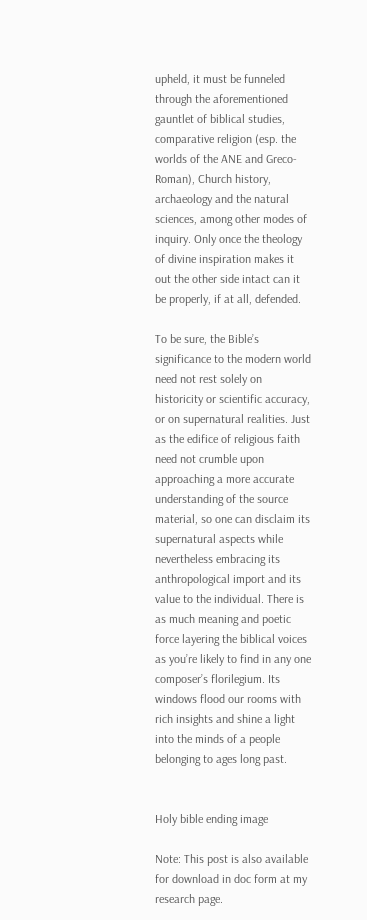upheld, it must be funneled through the aforementioned gauntlet of biblical studies, comparative religion (esp. the worlds of the ANE and Greco-Roman), Church history, archaeology and the natural sciences, among other modes of inquiry. Only once the theology of divine inspiration makes it out the other side intact can it be properly, if at all, defended.

To be sure, the Bible’s significance to the modern world need not rest solely on historicity or scientific accuracy, or on supernatural realities. Just as the edifice of religious faith need not crumble upon approaching a more accurate understanding of the source material, so one can disclaim its supernatural aspects while nevertheless embracing its anthropological import and its value to the individual. There is as much meaning and poetic force layering the biblical voices as you’re likely to find in any one composer’s florilegium. Its windows flood our rooms with rich insights and shine a light into the minds of a people belonging to ages long past.


Holy bible ending image

Note: This post is also available for download in doc form at my research page.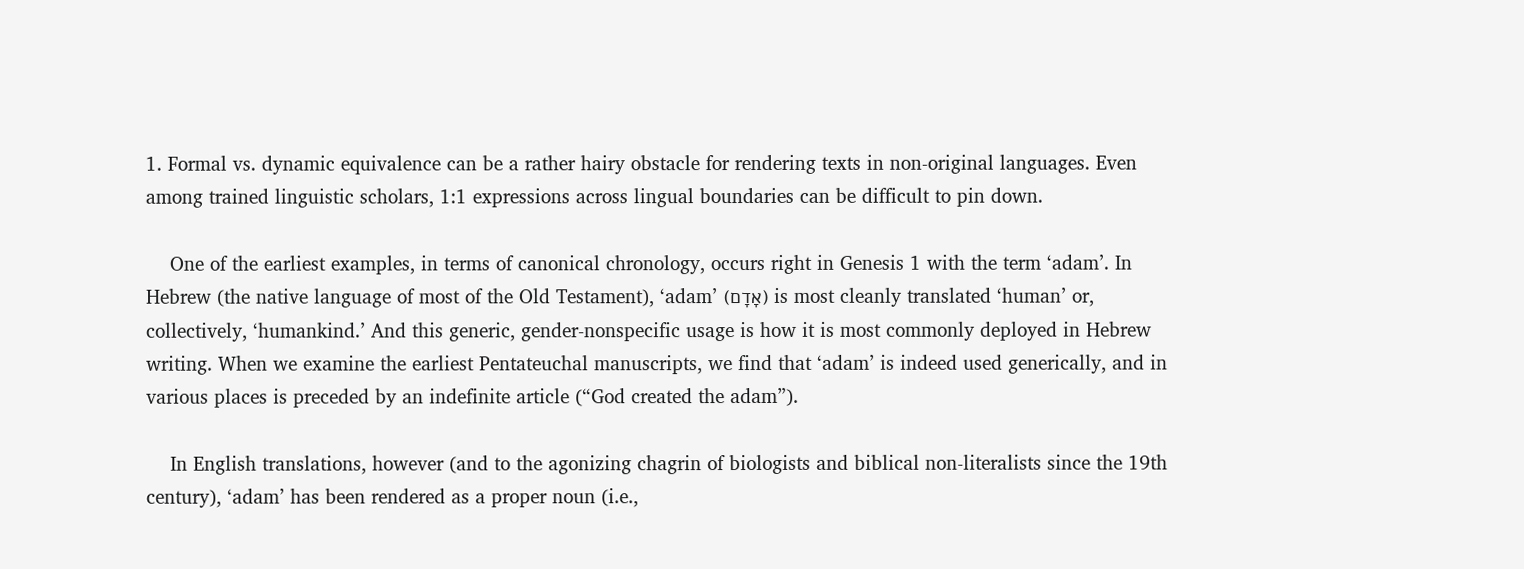1. Formal vs. dynamic equivalence can be a rather hairy obstacle for rendering texts in non-original languages. Even among trained linguistic scholars, 1:1 expressions across lingual boundaries can be difficult to pin down.

    One of the earliest examples, in terms of canonical chronology, occurs right in Genesis 1 with the term ‘adam’. In Hebrew (the native language of most of the Old Testament), ‘adam’ (אָדָם) is most cleanly translated ‘human’ or, collectively, ‘humankind.’ And this generic, gender-nonspecific usage is how it is most commonly deployed in Hebrew writing. When we examine the earliest Pentateuchal manuscripts, we find that ‘adam’ is indeed used generically, and in various places is preceded by an indefinite article (“God created the adam”).

    In English translations, however (and to the agonizing chagrin of biologists and biblical non-literalists since the 19th century), ‘adam’ has been rendered as a proper noun (i.e.,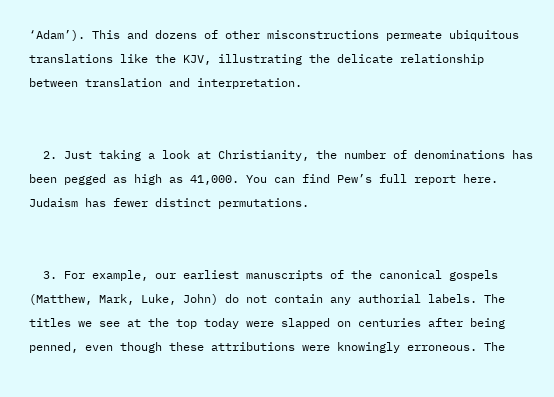‘Adam’). This and dozens of other misconstructions permeate ubiquitous translations like the KJV, illustrating the delicate relationship between translation and interpretation.


  2. Just taking a look at Christianity, the number of denominations has been pegged as high as 41,000. You can find Pew’s full report here. Judaism has fewer distinct permutations.


  3. For example, our earliest manuscripts of the canonical gospels (Matthew, Mark, Luke, John) do not contain any authorial labels. The titles we see at the top today were slapped on centuries after being penned, even though these attributions were knowingly erroneous. The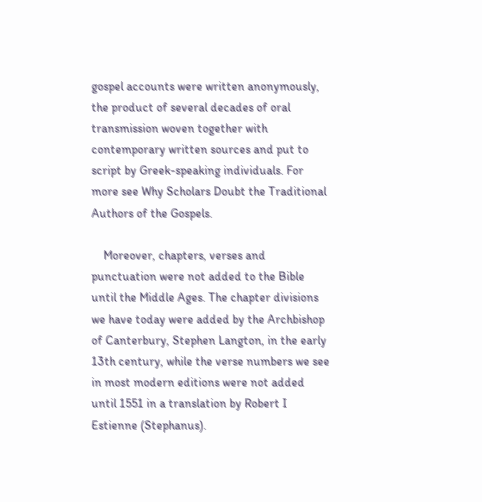gospel accounts were written anonymously, the product of several decades of oral transmission woven together with contemporary written sources and put to script by Greek-speaking individuals. For more see Why Scholars Doubt the Traditional Authors of the Gospels.

    Moreover, chapters, verses and punctuation were not added to the Bible until the Middle Ages. The chapter divisions we have today were added by the Archbishop of Canterbury, Stephen Langton, in the early 13th century, while the verse numbers we see in most modern editions were not added until 1551 in a translation by Robert I Estienne (Stephanus).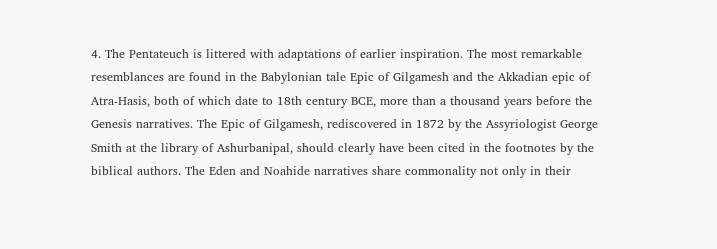4. The Pentateuch is littered with adaptations of earlier inspiration. The most remarkable resemblances are found in the Babylonian tale Epic of Gilgamesh and the Akkadian epic of Atra-Hasis, both of which date to 18th century BCE, more than a thousand years before the Genesis narratives. The Epic of Gilgamesh, rediscovered in 1872 by the Assyriologist George Smith at the library of Ashurbanipal, should clearly have been cited in the footnotes by the biblical authors. The Eden and Noahide narratives share commonality not only in their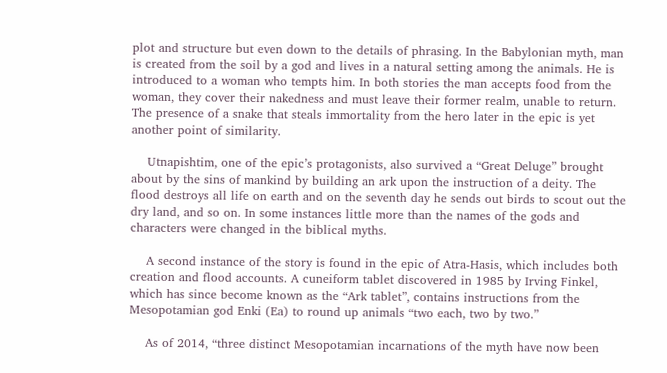plot and structure but even down to the details of phrasing. In the Babylonian myth, man is created from the soil by a god and lives in a natural setting among the animals. He is introduced to a woman who tempts him. In both stories the man accepts food from the woman, they cover their nakedness and must leave their former realm, unable to return. The presence of a snake that steals immortality from the hero later in the epic is yet another point of similarity.

    Utnapishtim, one of the epic’s protagonists, also survived a “Great Deluge” brought about by the sins of mankind by building an ark upon the instruction of a deity. The flood destroys all life on earth and on the seventh day he sends out birds to scout out the dry land, and so on. In some instances little more than the names of the gods and characters were changed in the biblical myths.

    A second instance of the story is found in the epic of Atra-Hasis, which includes both creation and flood accounts. A cuneiform tablet discovered in 1985 by Irving Finkel, which has since become known as the “Ark tablet”, contains instructions from the Mesopotamian god Enki (Ea) to round up animals “two each, two by two.”

    As of 2014, “three distinct Mesopotamian incarnations of the myth have now been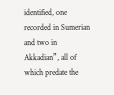identified, one recorded in Sumerian and two in Akkadian”, all of which predate the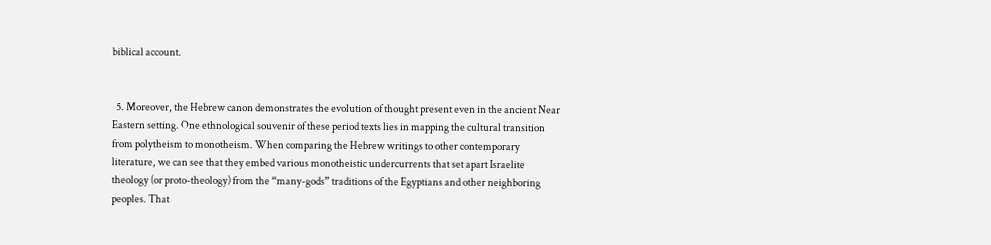biblical account.


  5. Moreover, the Hebrew canon demonstrates the evolution of thought present even in the ancient Near Eastern setting. One ethnological souvenir of these period texts lies in mapping the cultural transition from polytheism to monotheism. When comparing the Hebrew writings to other contemporary literature, we can see that they embed various monotheistic undercurrents that set apart Israelite theology (or proto-theology) from the “many-gods” traditions of the Egyptians and other neighboring peoples. That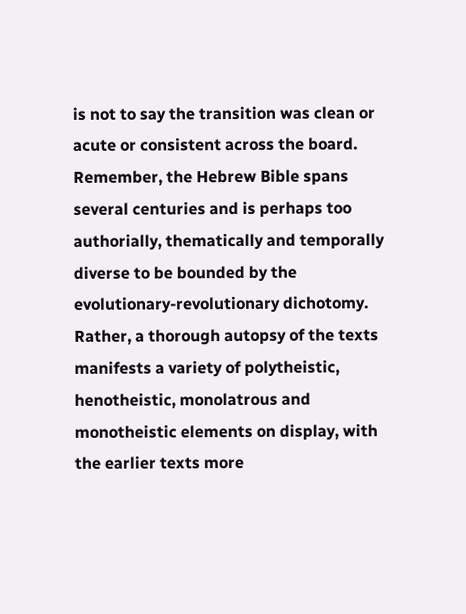is not to say the transition was clean or acute or consistent across the board. Remember, the Hebrew Bible spans several centuries and is perhaps too authorially, thematically and temporally diverse to be bounded by the evolutionary-revolutionary dichotomy. Rather, a thorough autopsy of the texts manifests a variety of polytheistic, henotheistic, monolatrous and monotheistic elements on display, with the earlier texts more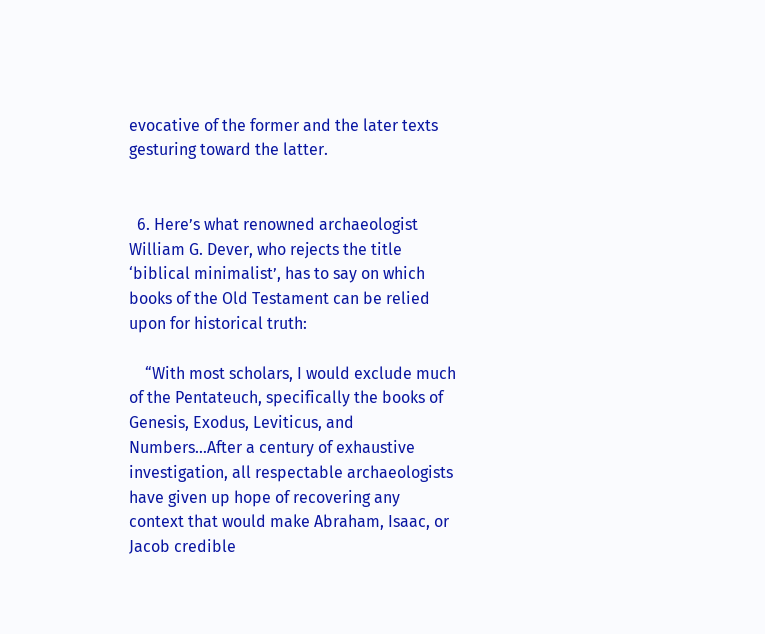evocative of the former and the later texts gesturing toward the latter.


  6. Here’s what renowned archaeologist William G. Dever, who rejects the title ‘biblical minimalist’, has to say on which books of the Old Testament can be relied upon for historical truth:

    “With most scholars, I would exclude much of the Pentateuch, specifically the books of Genesis, Exodus, Leviticus, and Numbers…After a century of exhaustive investigation, all respectable archaeologists have given up hope of recovering any context that would make Abraham, Isaac, or Jacob credible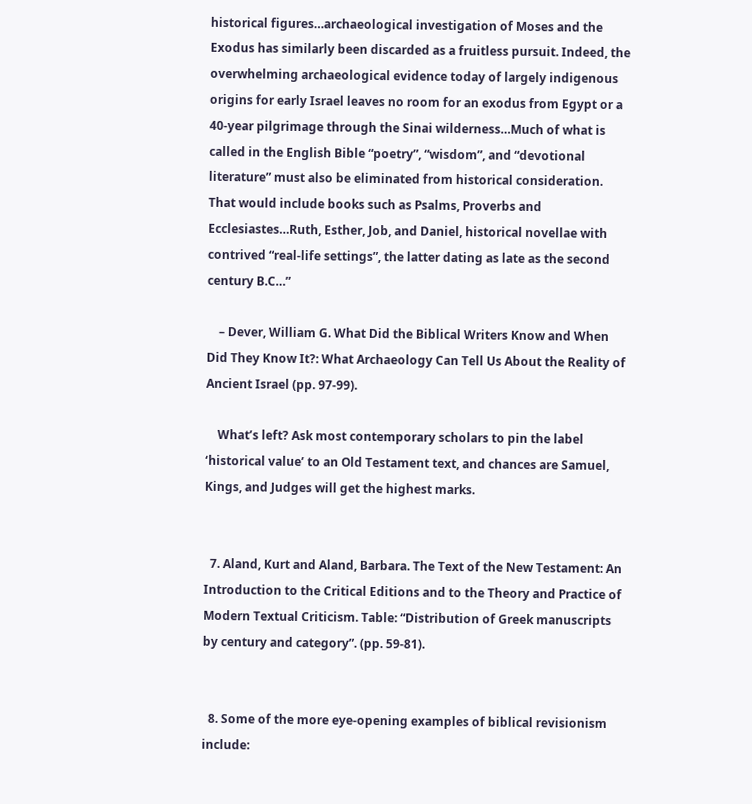historical figures…archaeological investigation of Moses and the Exodus has similarly been discarded as a fruitless pursuit. Indeed, the overwhelming archaeological evidence today of largely indigenous origins for early Israel leaves no room for an exodus from Egypt or a 40-year pilgrimage through the Sinai wilderness…Much of what is called in the English Bible “poetry”, “wisdom”, and “devotional literature” must also be eliminated from historical consideration. That would include books such as Psalms, Proverbs and Ecclesiastes…Ruth, Esther, Job, and Daniel, historical novellae with contrived “real-life settings”, the latter dating as late as the second century B.C…”

    – Dever, William G. What Did the Biblical Writers Know and When Did They Know It?: What Archaeology Can Tell Us About the Reality of Ancient Israel (pp. 97-99).

    What’s left? Ask most contemporary scholars to pin the label ‘historical value’ to an Old Testament text, and chances are Samuel, Kings, and Judges will get the highest marks.


  7. Aland, Kurt and Aland, Barbara. The Text of the New Testament: An Introduction to the Critical Editions and to the Theory and Practice of Modern Textual Criticism. Table: “Distribution of Greek manuscripts by century and category”. (pp. 59-81).


  8. Some of the more eye-opening examples of biblical revisionism include: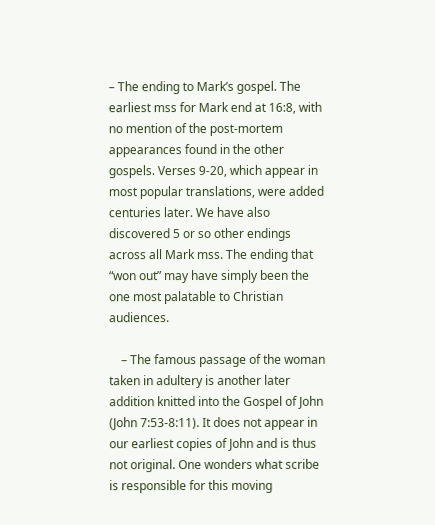– The ending to Mark’s gospel. The earliest mss for Mark end at 16:8, with no mention of the post-mortem appearances found in the other gospels. Verses 9-20, which appear in most popular translations, were added centuries later. We have also discovered 5 or so other endings across all Mark mss. The ending that “won out” may have simply been the one most palatable to Christian audiences.

    – The famous passage of the woman taken in adultery is another later addition knitted into the Gospel of John (John 7:53-8:11). It does not appear in our earliest copies of John and is thus not original. One wonders what scribe is responsible for this moving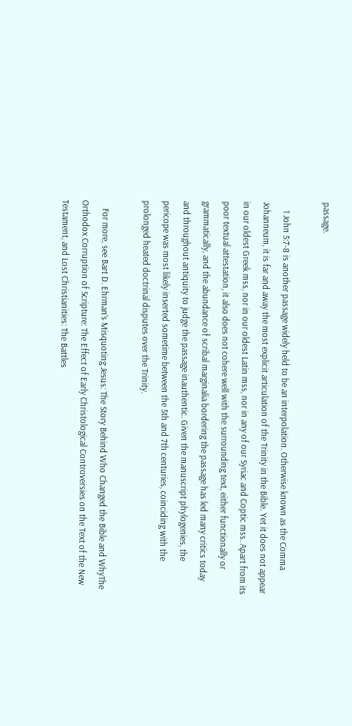passage.

    1 John 5:7-8 is another passage widely held to be an interpolation. Otherwise known as the Comma Johanneum, it is far and away the most explicit articulation of the Trinity in the Bible. Yet it does not appear in our oldest Greek mss, nor in our oldest Latin mss, nor in any of our Syriac and Coptic mss. Apart from its poor textual attestation, it also does not cohere well with the surrounding text, either functionally or grammatically, and the abundance of scribal marginalia bordering the passage has led many critics today and throughout antiquity to judge the passage inauthentic. Given the manuscript phylogenies, the pericope was most likely inserted sometime between the 5th and 7th centuries, coinciding with the prolonged heated doctrinal disputes over the Trinity.

    For more, see Bart D. Ehrman’s Misquoting Jesus: The Story Behind Who Changed the Bible and WhyThe Orthodox Corruption of Scripture: The Effect of Early Christological Controversies on the Text of the New Testament, and Lost Christianities: The Battles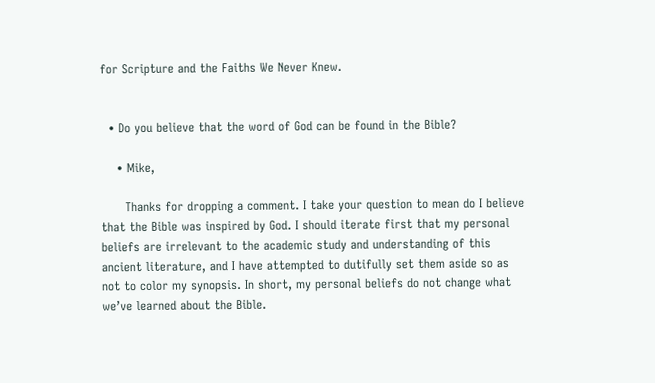for Scripture and the Faiths We Never Knew.


  • Do you believe that the word of God can be found in the Bible?

    • Mike,

      Thanks for dropping a comment. I take your question to mean do I believe that the Bible was inspired by God. I should iterate first that my personal beliefs are irrelevant to the academic study and understanding of this ancient literature, and I have attempted to dutifully set them aside so as not to color my synopsis. In short, my personal beliefs do not change what we’ve learned about the Bible.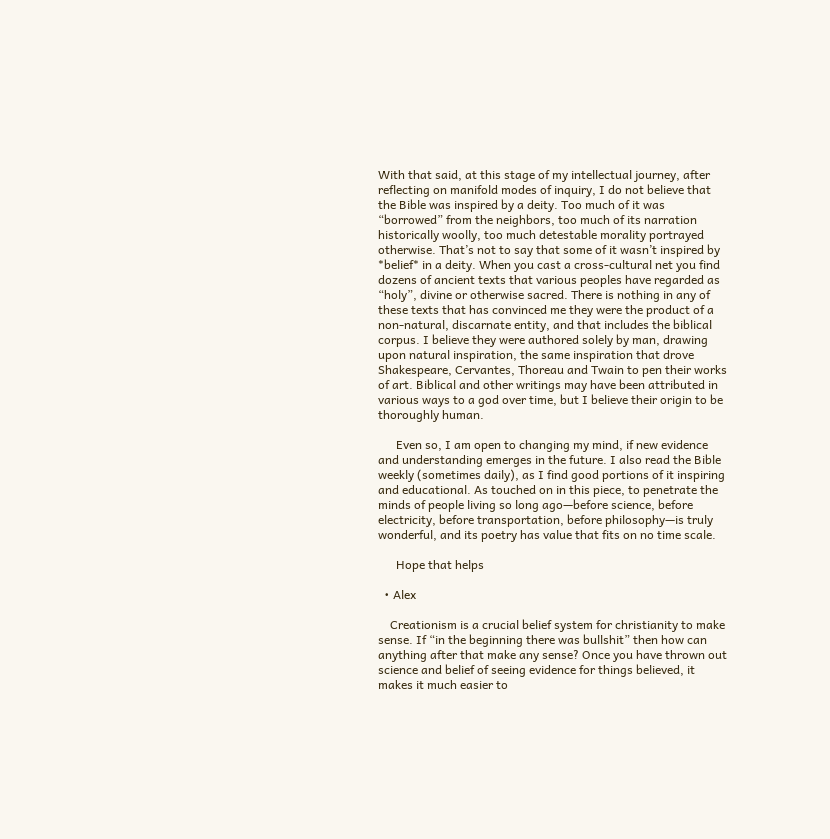With that said, at this stage of my intellectual journey, after reflecting on manifold modes of inquiry, I do not believe that the Bible was inspired by a deity. Too much of it was “borrowed” from the neighbors, too much of its narration historically woolly, too much detestable morality portrayed otherwise. That’s not to say that some of it wasn’t inspired by *belief* in a deity. When you cast a cross-cultural net you find dozens of ancient texts that various peoples have regarded as “holy”, divine or otherwise sacred. There is nothing in any of these texts that has convinced me they were the product of a non-natural, discarnate entity, and that includes the biblical corpus. I believe they were authored solely by man, drawing upon natural inspiration, the same inspiration that drove Shakespeare, Cervantes, Thoreau and Twain to pen their works of art. Biblical and other writings may have been attributed in various ways to a god over time, but I believe their origin to be thoroughly human.

      Even so, I am open to changing my mind, if new evidence and understanding emerges in the future. I also read the Bible weekly (sometimes daily), as I find good portions of it inspiring and educational. As touched on in this piece, to penetrate the minds of people living so long ago—before science, before electricity, before transportation, before philosophy—is truly wonderful, and its poetry has value that fits on no time scale.

      Hope that helps

  • Alex

    Creationism is a crucial belief system for christianity to make sense. If “in the beginning there was bullshit” then how can anything after that make any sense? Once you have thrown out science and belief of seeing evidence for things believed, it makes it much easier to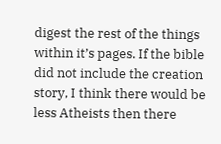digest the rest of the things within it’s pages. If the bible did not include the creation story, I think there would be less Atheists then there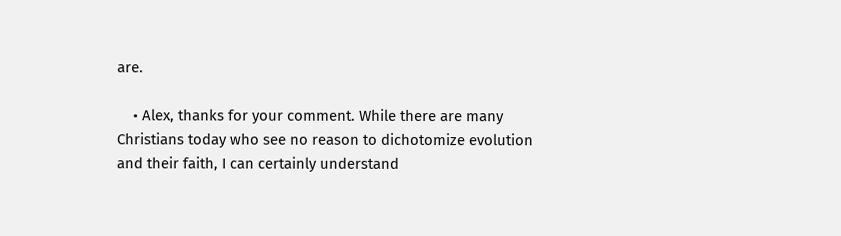are.

    • Alex, thanks for your comment. While there are many Christians today who see no reason to dichotomize evolution and their faith, I can certainly understand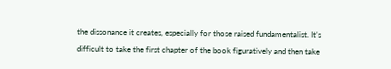the dissonance it creates, especially for those raised fundamentalist. It’s difficult to take the first chapter of the book figuratively and then take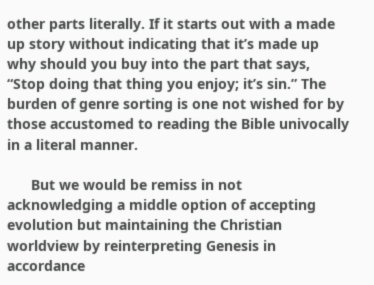other parts literally. If it starts out with a made up story without indicating that it’s made up why should you buy into the part that says, “Stop doing that thing you enjoy; it’s sin.” The burden of genre sorting is one not wished for by those accustomed to reading the Bible univocally in a literal manner.

      But we would be remiss in not acknowledging a middle option of accepting evolution but maintaining the Christian worldview by reinterpreting Genesis in accordance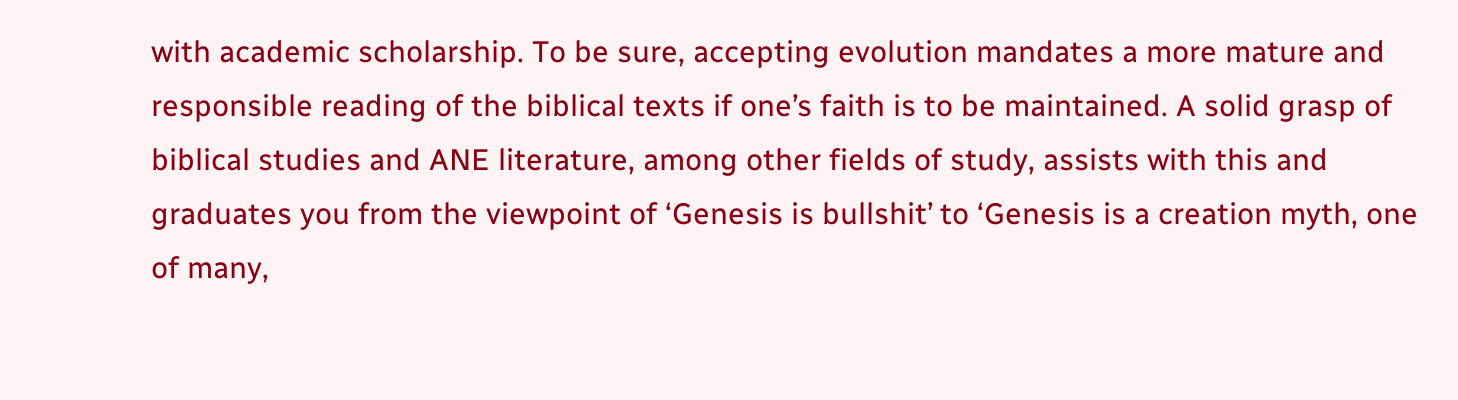with academic scholarship. To be sure, accepting evolution mandates a more mature and responsible reading of the biblical texts if one’s faith is to be maintained. A solid grasp of biblical studies and ANE literature, among other fields of study, assists with this and graduates you from the viewpoint of ‘Genesis is bullshit’ to ‘Genesis is a creation myth, one of many,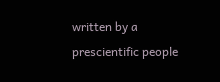written by a prescientific people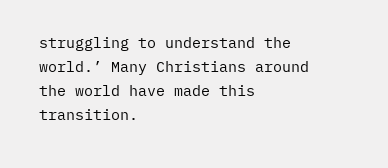struggling to understand the world.’ Many Christians around the world have made this transition.